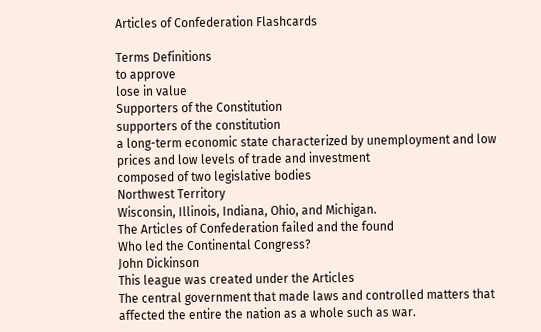Articles of Confederation Flashcards

Terms Definitions
to approve
lose in value
Supporters of the Constitution
supporters of the constitution
a long-term economic state characterized by unemployment and low prices and low levels of trade and investment
composed of two legislative bodies
Northwest Territory
Wisconsin, Illinois, Indiana, Ohio, and Michigan.
The Articles of Confederation failed and the found
Who led the Continental Congress?
John Dickinson
This league was created under the Articles
The central government that made laws and controlled matters that affected the entire the nation as a whole such as war.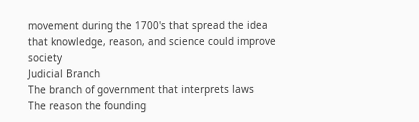movement during the 1700's that spread the idea that knowledge, reason, and science could improve society
Judicial Branch
The branch of government that interprets laws
The reason the founding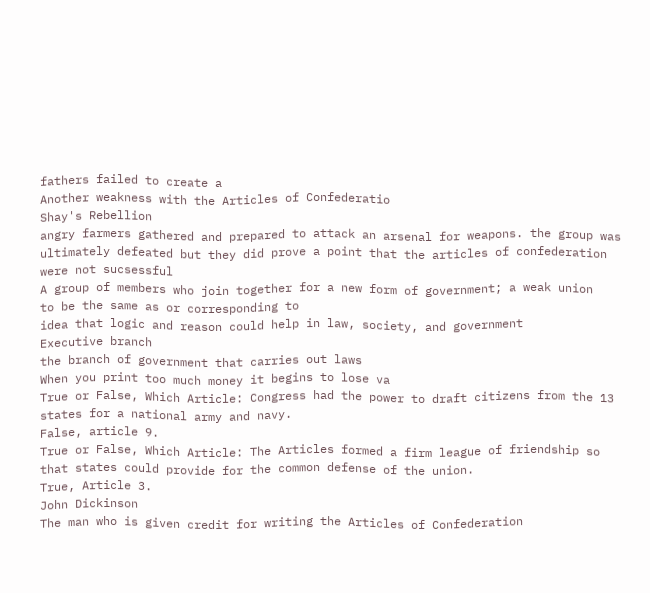fathers failed to create a
Another weakness with the Articles of Confederatio
Shay's Rebellion
angry farmers gathered and prepared to attack an arsenal for weapons. the group was ultimately defeated but they did prove a point that the articles of confederation were not sucsessful
A group of members who join together for a new form of government; a weak union
to be the same as or corresponding to
idea that logic and reason could help in law, society, and government
Executive branch
the branch of government that carries out laws
When you print too much money it begins to lose va
True or False, Which Article: Congress had the power to draft citizens from the 13 states for a national army and navy.
False, article 9.
True or False, Which Article: The Articles formed a firm league of friendship so that states could provide for the common defense of the union.
True, Article 3.
John Dickinson
The man who is given credit for writing the Articles of Confederation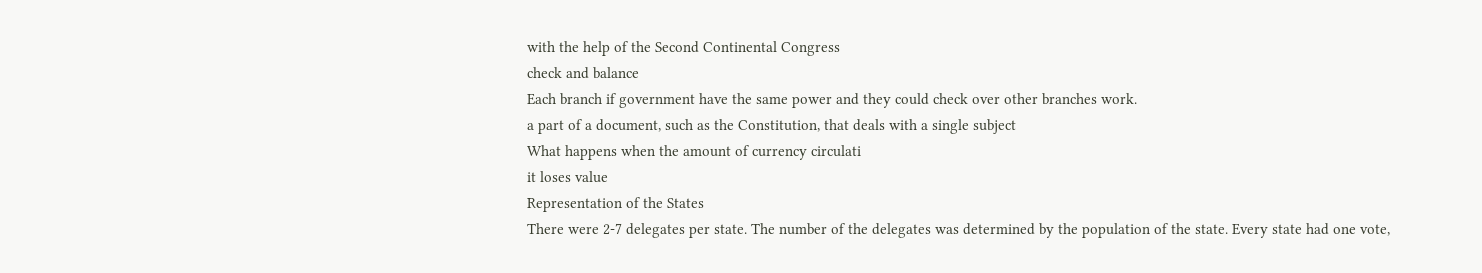with the help of the Second Continental Congress
check and balance
Each branch if government have the same power and they could check over other branches work.
a part of a document, such as the Constitution, that deals with a single subject
What happens when the amount of currency circulati
it loses value
Representation of the States
There were 2-7 delegates per state. The number of the delegates was determined by the population of the state. Every state had one vote,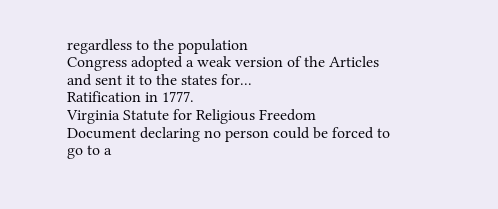regardless to the population
Congress adopted a weak version of the Articles and sent it to the states for...
Ratification in 1777.
Virginia Statute for Religious Freedom
Document declaring no person could be forced to go to a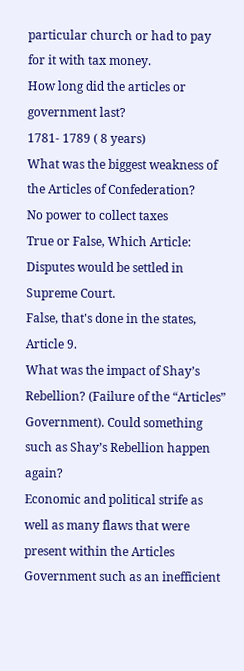particular church or had to pay for it with tax money.
How long did the articles or government last?
1781- 1789 ( 8 years)
What was the biggest weakness of the Articles of Confederation?
No power to collect taxes
True or False, Which Article: Disputes would be settled in Supreme Court.
False, that's done in the states, Article 9.
What was the impact of Shay’s Rebellion? (Failure of the “Articles” Government). Could something such as Shay’s Rebellion happen again?
Economic and political strife as well as many flaws that were present within the Articles Government such as an inefficient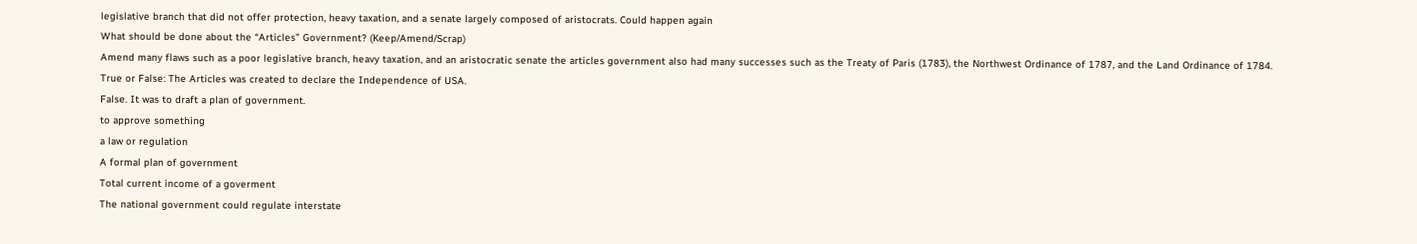legislative branch that did not offer protection, heavy taxation, and a senate largely composed of aristocrats. Could happen again
What should be done about the “Articles” Government? (Keep/Amend/Scrap)
Amend many flaws such as a poor legislative branch, heavy taxation, and an aristocratic senate the articles government also had many successes such as the Treaty of Paris (1783), the Northwest Ordinance of 1787, and the Land Ordinance of 1784.
True or False: The Articles was created to declare the Independence of USA.
False. It was to draft a plan of government.
to approve something
a law or regulation
A formal plan of government
Total current income of a goverment
The national government could regulate interstate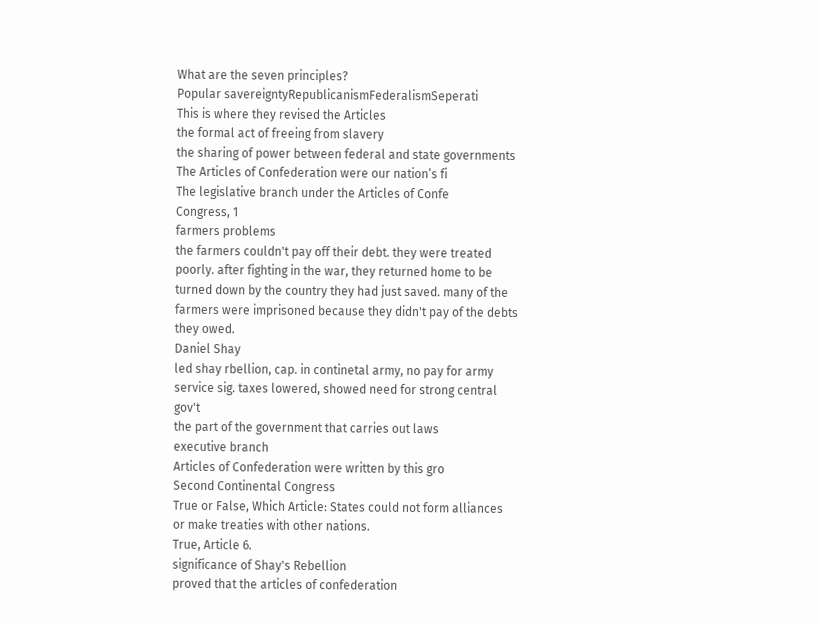What are the seven principles?
Popular savereigntyRepublicanismFederalismSeperati
This is where they revised the Articles
the formal act of freeing from slavery
the sharing of power between federal and state governments
The Articles of Confederation were our nation’s fi
The legislative branch under the Articles of Confe
Congress, 1
farmers problems
the farmers couldn't pay off their debt. they were treated poorly. after fighting in the war, they returned home to be turned down by the country they had just saved. many of the farmers were imprisoned because they didn't pay of the debts they owed.
Daniel Shay
led shay rbellion, cap. in continetal army, no pay for army service sig. taxes lowered, showed need for strong central gov't
the part of the government that carries out laws
executive branch
Articles of Confederation were written by this gro
Second Continental Congress
True or False, Which Article: States could not form alliances or make treaties with other nations.
True, Article 6.
significance of Shay's Rebellion
proved that the articles of confederation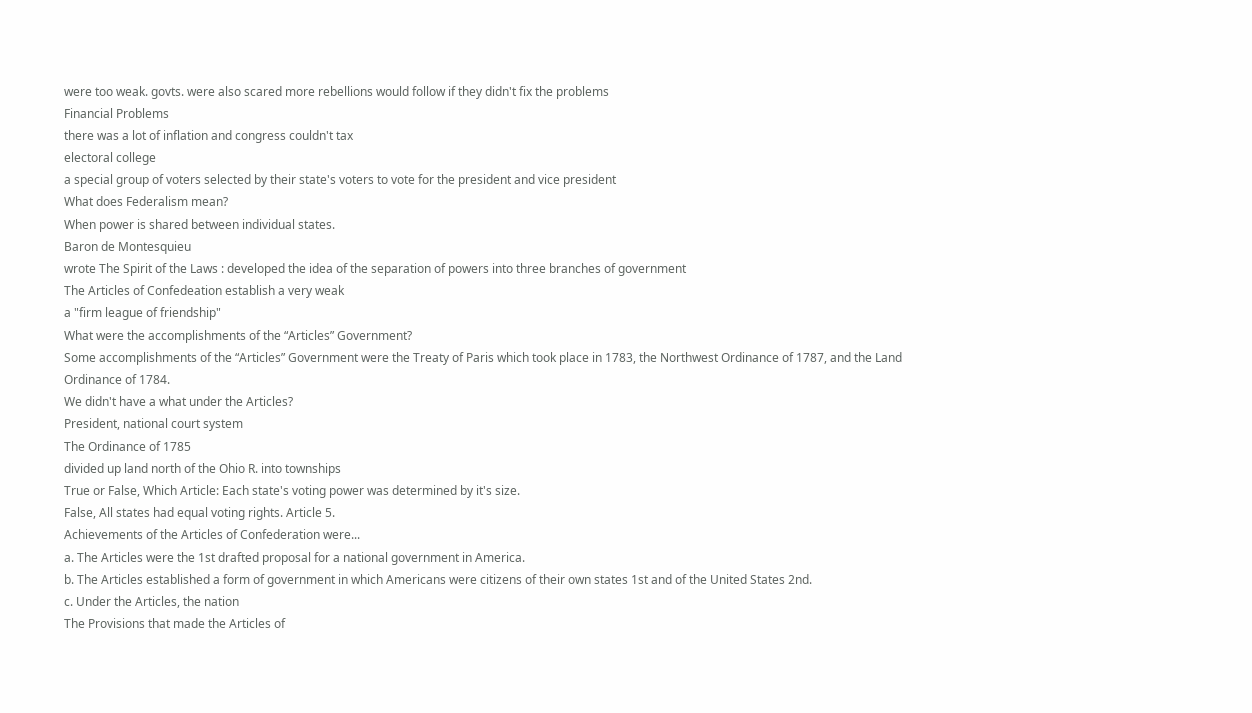were too weak. govts. were also scared more rebellions would follow if they didn't fix the problems
Financial Problems
there was a lot of inflation and congress couldn't tax
electoral college
a special group of voters selected by their state's voters to vote for the president and vice president
What does Federalism mean?
When power is shared between individual states.
Baron de Montesquieu
wrote The Spirit of the Laws : developed the idea of the separation of powers into three branches of government
The Articles of Confedeation establish a very weak
a "firm league of friendship"
What were the accomplishments of the “Articles” Government?
Some accomplishments of the “Articles” Government were the Treaty of Paris which took place in 1783, the Northwest Ordinance of 1787, and the Land Ordinance of 1784.
We didn't have a what under the Articles?
President, national court system
The Ordinance of 1785
divided up land north of the Ohio R. into townships
True or False, Which Article: Each state's voting power was determined by it's size.
False, All states had equal voting rights. Article 5.
Achievements of the Articles of Confederation were...
a. The Articles were the 1st drafted proposal for a national government in America.
b. The Articles established a form of government in which Americans were citizens of their own states 1st and of the United States 2nd.
c. Under the Articles, the nation
The Provisions that made the Articles of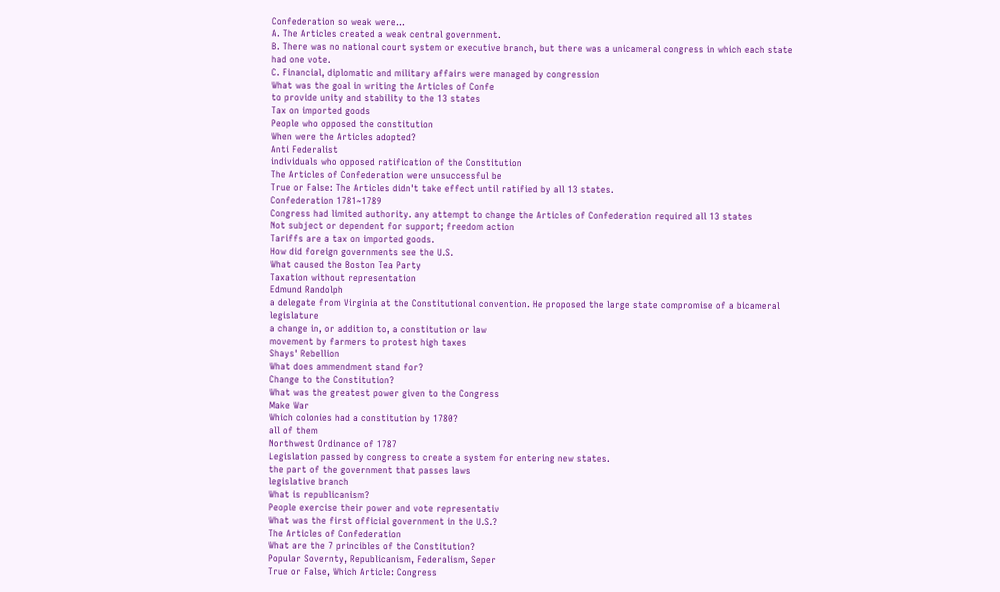Confederation so weak were...
A. The Articles created a weak central government.
B. There was no national court system or executive branch, but there was a unicameral congress in which each state had one vote.
C. Financial, diplomatic and military affairs were managed by congression
What was the goal in writing the Articles of Confe
to provide unity and stability to the 13 states
Tax on imported goods
People who opposed the constitution
When were the Articles adopted?
Anti Federalist
individuals who opposed ratification of the Constitution
The Articles of Confederation were unsuccessful be
True or False: The Articles didn't take effect until ratified by all 13 states.
Confederation 1781~1789
Congress had limited authority. any attempt to change the Articles of Confederation required all 13 states
Not subject or dependent for support; freedom action
Tariffs are a tax on imported goods.
How did foreign governments see the U.S.
What caused the Boston Tea Party
Taxation without representation
Edmund Randolph
a delegate from Virginia at the Constitutional convention. He proposed the large state compromise of a bicameral legislature
a change in, or addition to, a constitution or law
movement by farmers to protest high taxes
Shays' Rebellion
What does ammendment stand for?
Change to the Constitution?
What was the greatest power given to the Congress
Make War
Which colonies had a constitution by 1780?
all of them
Northwest Ordinance of 1787
Legislation passed by congress to create a system for entering new states.
the part of the government that passes laws
legislative branch
What is republicanism?
People exercise their power and vote representativ
What was the first official government in the U.S.?
The Articles of Confederation
What are the 7 princibles of the Constitution?
Popular Sovernty, Republicanism, Federalism, Seper
True or False, Which Article: Congress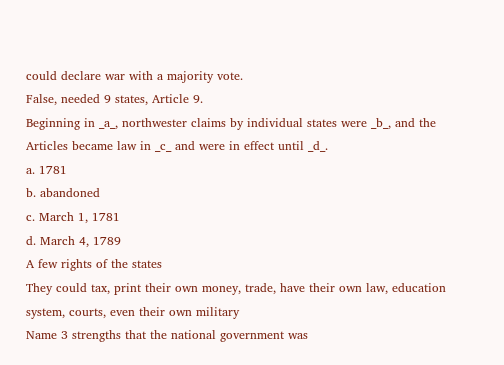could declare war with a majority vote.
False, needed 9 states, Article 9.
Beginning in _a_, northwester claims by individual states were _b_, and the Articles became law in _c_ and were in effect until _d_.
a. 1781
b. abandoned
c. March 1, 1781
d. March 4, 1789
A few rights of the states
They could tax, print their own money, trade, have their own law, education system, courts, even their own military
Name 3 strengths that the national government was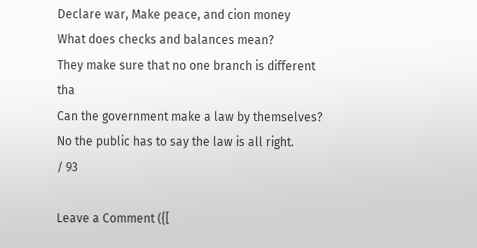Declare war, Make peace, and cion money
What does checks and balances mean?
They make sure that no one branch is different tha
Can the government make a law by themselves?
No the public has to say the law is all right.
/ 93

Leave a Comment ({[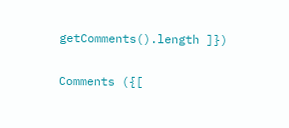getComments().length ]})

Comments ({[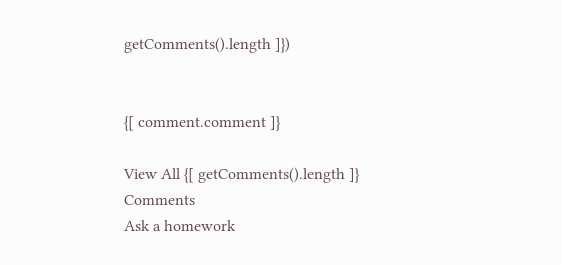getComments().length ]})


{[ comment.comment ]}

View All {[ getComments().length ]} Comments
Ask a homework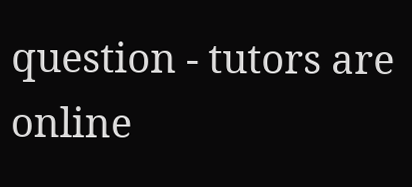question - tutors are online